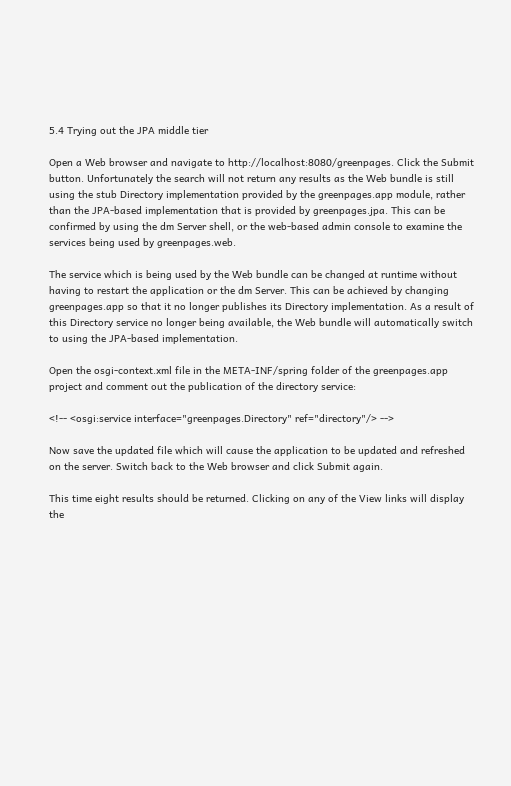5.4 Trying out the JPA middle tier

Open a Web browser and navigate to http://localhost:8080/greenpages. Click the Submit button. Unfortunately the search will not return any results as the Web bundle is still using the stub Directory implementation provided by the greenpages.app module, rather than the JPA-based implementation that is provided by greenpages.jpa. This can be confirmed by using the dm Server shell, or the web-based admin console to examine the services being used by greenpages.web.

The service which is being used by the Web bundle can be changed at runtime without having to restart the application or the dm Server. This can be achieved by changing greenpages.app so that it no longer publishes its Directory implementation. As a result of this Directory service no longer being available, the Web bundle will automatically switch to using the JPA-based implementation.

Open the osgi-context.xml file in the META-INF/spring folder of the greenpages.app project and comment out the publication of the directory service:

<!-- <osgi:service interface="greenpages.Directory" ref="directory"/> -->

Now save the updated file which will cause the application to be updated and refreshed on the server. Switch back to the Web browser and click Submit again.

This time eight results should be returned. Clicking on any of the View links will display the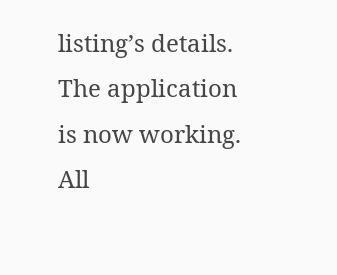listing’s details. The application is now working. All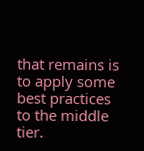that remains is to apply some best practices to the middle tier.